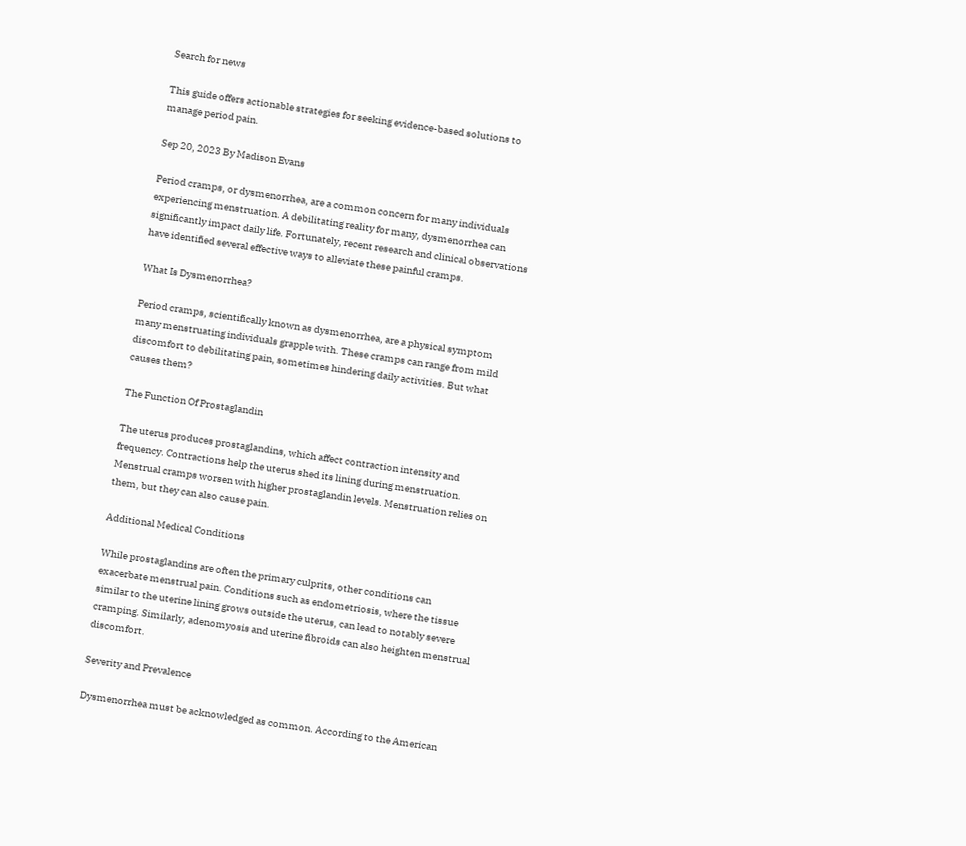Search for news

This guide offers actionable strategies for seeking evidence-based solutions to manage period pain.

Sep 20, 2023 By Madison Evans

Period cramps, or dysmenorrhea, are a common concern for many individuals experiencing menstruation. A debilitating reality for many, dysmenorrhea can significantly impact daily life. Fortunately, recent research and clinical observations have identified several effective ways to alleviate these painful cramps.

What Is Dysmenorrhea?

Period cramps, scientifically known as dysmenorrhea, are a physical symptom many menstruating individuals grapple with. These cramps can range from mild discomfort to debilitating pain, sometimes hindering daily activities. But what causes them?

The Function Of Prostaglandin

The uterus produces prostaglandins, which affect contraction intensity and frequency. Contractions help the uterus shed its lining during menstruation. Menstrual cramps worsen with higher prostaglandin levels. Menstruation relies on them, but they can also cause pain.

Additional Medical Conditions

While prostaglandins are often the primary culprits, other conditions can exacerbate menstrual pain. Conditions such as endometriosis, where the tissue similar to the uterine lining grows outside the uterus, can lead to notably severe cramping. Similarly, adenomyosis and uterine fibroids can also heighten menstrual discomfort.

Severity and Prevalence

Dysmenorrhea must be acknowledged as common. According to the American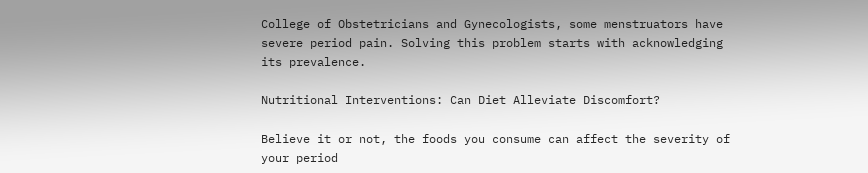College of Obstetricians and Gynecologists, some menstruators have severe period pain. Solving this problem starts with acknowledging its prevalence.

Nutritional Interventions: Can Diet Alleviate Discomfort?

Believe it or not, the foods you consume can affect the severity of your period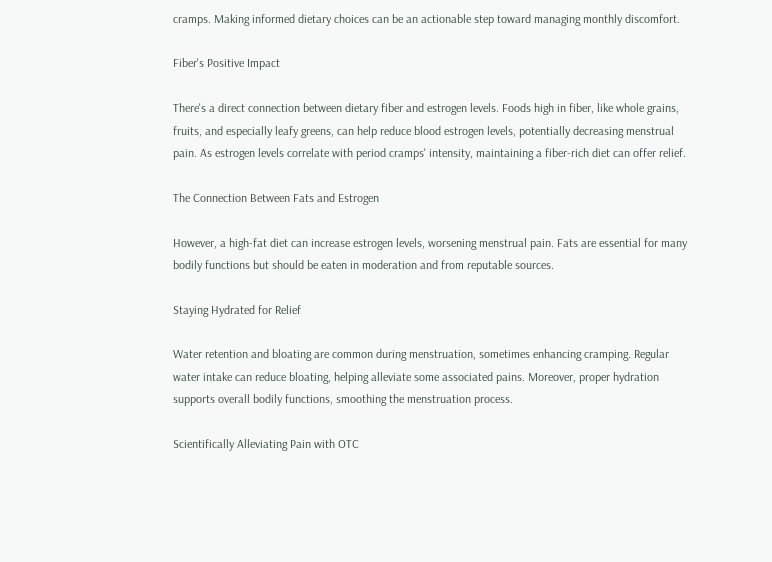cramps. Making informed dietary choices can be an actionable step toward managing monthly discomfort.

Fiber's Positive Impact

There's a direct connection between dietary fiber and estrogen levels. Foods high in fiber, like whole grains, fruits, and especially leafy greens, can help reduce blood estrogen levels, potentially decreasing menstrual pain. As estrogen levels correlate with period cramps' intensity, maintaining a fiber-rich diet can offer relief.

The Connection Between Fats and Estrogen

However, a high-fat diet can increase estrogen levels, worsening menstrual pain. Fats are essential for many bodily functions but should be eaten in moderation and from reputable sources.

Staying Hydrated for Relief

Water retention and bloating are common during menstruation, sometimes enhancing cramping. Regular water intake can reduce bloating, helping alleviate some associated pains. Moreover, proper hydration supports overall bodily functions, smoothing the menstruation process.

Scientifically Alleviating Pain with OTC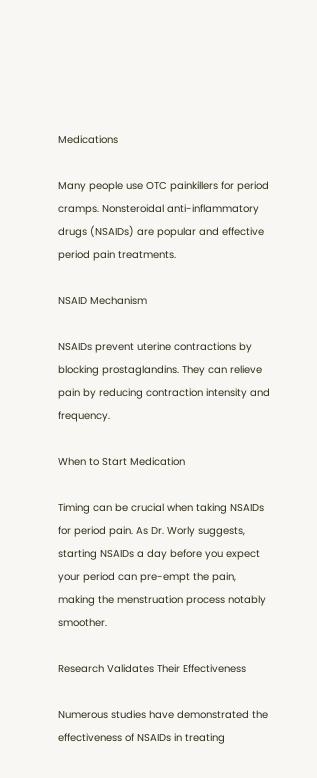Medications

Many people use OTC painkillers for period cramps. Nonsteroidal anti-inflammatory drugs (NSAIDs) are popular and effective period pain treatments.

NSAID Mechanism

NSAIDs prevent uterine contractions by blocking prostaglandins. They can relieve pain by reducing contraction intensity and frequency.

When to Start Medication

Timing can be crucial when taking NSAIDs for period pain. As Dr. Worly suggests, starting NSAIDs a day before you expect your period can pre-empt the pain, making the menstruation process notably smoother.

Research Validates Their Effectiveness

Numerous studies have demonstrated the effectiveness of NSAIDs in treating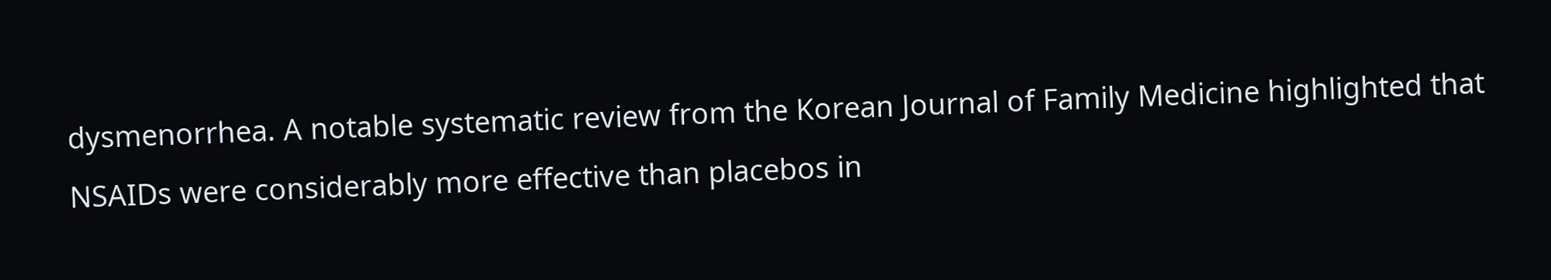dysmenorrhea. A notable systematic review from the Korean Journal of Family Medicine highlighted that NSAIDs were considerably more effective than placebos in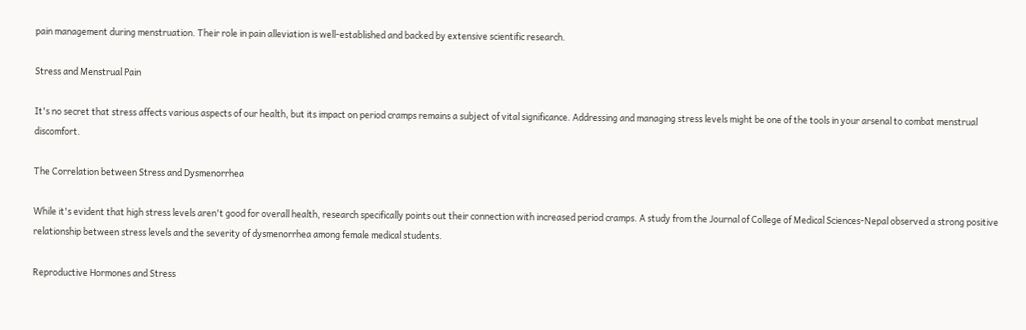pain management during menstruation. Their role in pain alleviation is well-established and backed by extensive scientific research.

Stress and Menstrual Pain

It's no secret that stress affects various aspects of our health, but its impact on period cramps remains a subject of vital significance. Addressing and managing stress levels might be one of the tools in your arsenal to combat menstrual discomfort.

The Correlation between Stress and Dysmenorrhea

While it's evident that high stress levels aren't good for overall health, research specifically points out their connection with increased period cramps. A study from the Journal of College of Medical Sciences-Nepal observed a strong positive relationship between stress levels and the severity of dysmenorrhea among female medical students.

Reproductive Hormones and Stress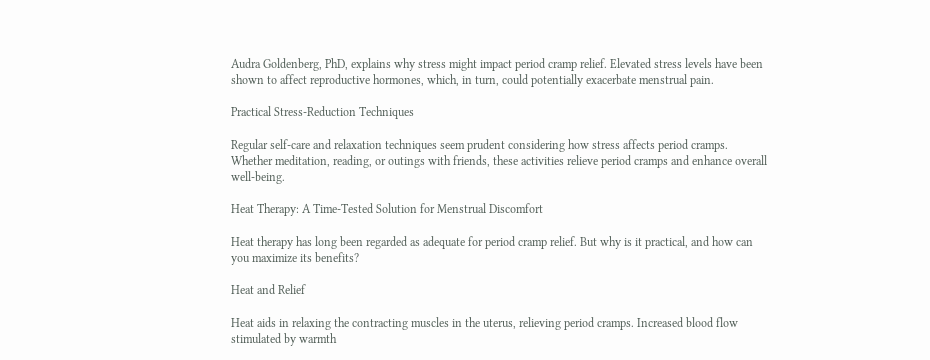Audra Goldenberg, PhD, explains why stress might impact period cramp relief. Elevated stress levels have been shown to affect reproductive hormones, which, in turn, could potentially exacerbate menstrual pain.

Practical Stress-Reduction Techniques

Regular self-care and relaxation techniques seem prudent considering how stress affects period cramps. Whether meditation, reading, or outings with friends, these activities relieve period cramps and enhance overall well-being.

Heat Therapy: A Time-Tested Solution for Menstrual Discomfort

Heat therapy has long been regarded as adequate for period cramp relief. But why is it practical, and how can you maximize its benefits?

Heat and Relief

Heat aids in relaxing the contracting muscles in the uterus, relieving period cramps. Increased blood flow stimulated by warmth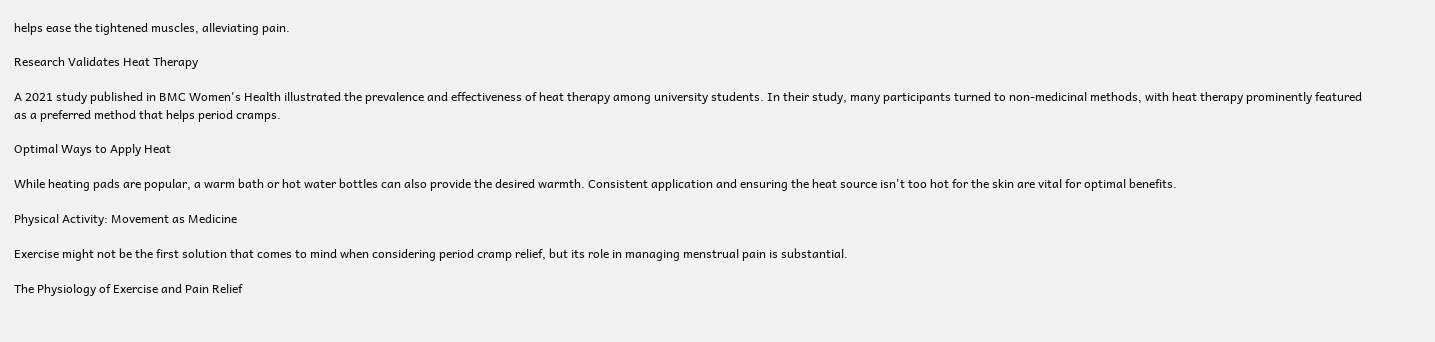helps ease the tightened muscles, alleviating pain.

Research Validates Heat Therapy

A 2021 study published in BMC Women's Health illustrated the prevalence and effectiveness of heat therapy among university students. In their study, many participants turned to non-medicinal methods, with heat therapy prominently featured as a preferred method that helps period cramps.

Optimal Ways to Apply Heat

While heating pads are popular, a warm bath or hot water bottles can also provide the desired warmth. Consistent application and ensuring the heat source isn't too hot for the skin are vital for optimal benefits.

Physical Activity: Movement as Medicine

Exercise might not be the first solution that comes to mind when considering period cramp relief, but its role in managing menstrual pain is substantial.

The Physiology of Exercise and Pain Relief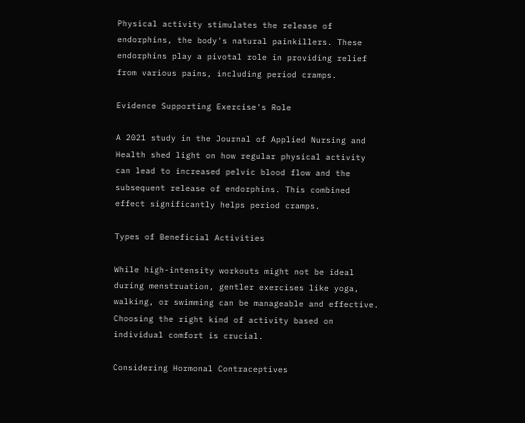Physical activity stimulates the release of endorphins, the body's natural painkillers. These endorphins play a pivotal role in providing relief from various pains, including period cramps.

Evidence Supporting Exercise's Role

A 2021 study in the Journal of Applied Nursing and Health shed light on how regular physical activity can lead to increased pelvic blood flow and the subsequent release of endorphins. This combined effect significantly helps period cramps.

Types of Beneficial Activities

While high-intensity workouts might not be ideal during menstruation, gentler exercises like yoga, walking, or swimming can be manageable and effective. Choosing the right kind of activity based on individual comfort is crucial.

Considering Hormonal Contraceptives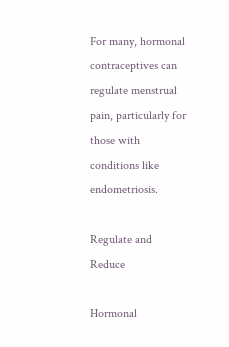For many, hormonal contraceptives can regulate menstrual pain, particularly for those with conditions like endometriosis.

Regulate and Reduce

Hormonal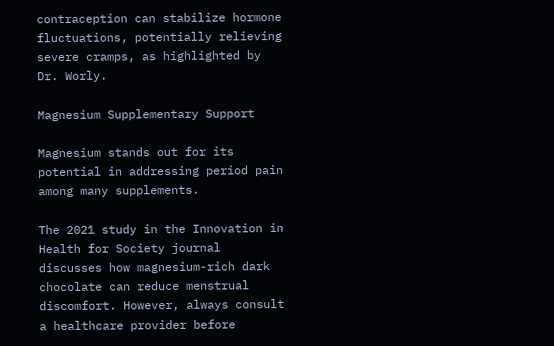contraception can stabilize hormone fluctuations, potentially relieving severe cramps, as highlighted by Dr. Worly.

Magnesium Supplementary Support

Magnesium stands out for its potential in addressing period pain among many supplements.

The 2021 study in the Innovation in Health for Society journal discusses how magnesium-rich dark chocolate can reduce menstrual discomfort. However, always consult a healthcare provider before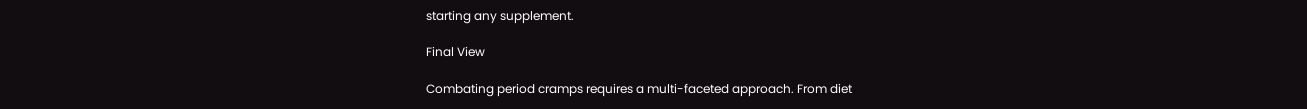starting any supplement.

Final View

Combating period cramps requires a multi-faceted approach. From diet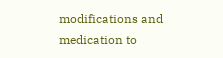modifications and medication to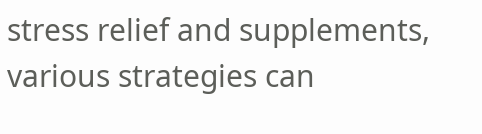stress relief and supplements, various strategies can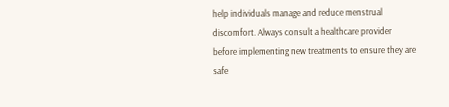help individuals manage and reduce menstrual discomfort. Always consult a healthcare provider before implementing new treatments to ensure they are safe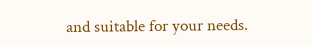and suitable for your needs.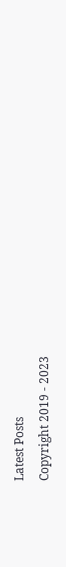Latest Posts
Copyright 2019 - 2023